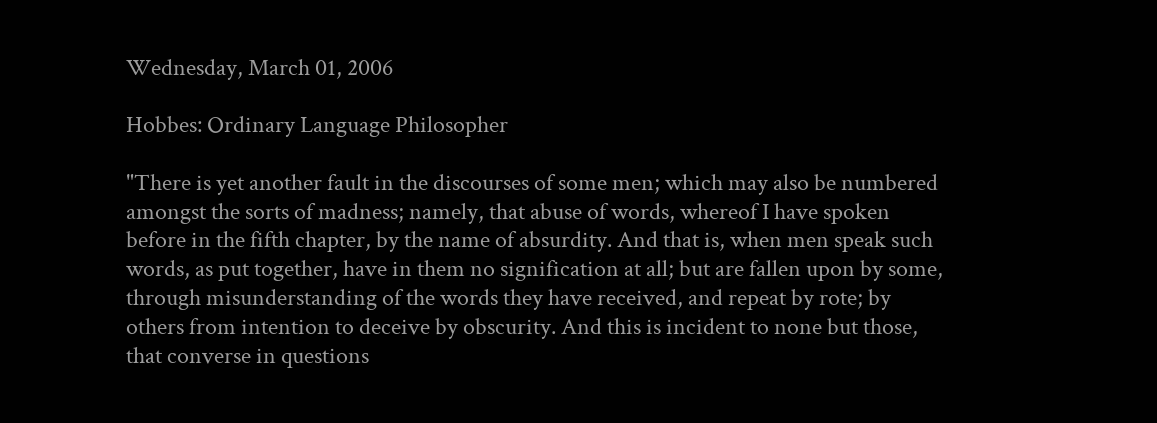Wednesday, March 01, 2006

Hobbes: Ordinary Language Philosopher

"There is yet another fault in the discourses of some men; which may also be numbered amongst the sorts of madness; namely, that abuse of words, whereof I have spoken before in the fifth chapter, by the name of absurdity. And that is, when men speak such words, as put together, have in them no signification at all; but are fallen upon by some, through misunderstanding of the words they have received, and repeat by rote; by others from intention to deceive by obscurity. And this is incident to none but those, that converse in questions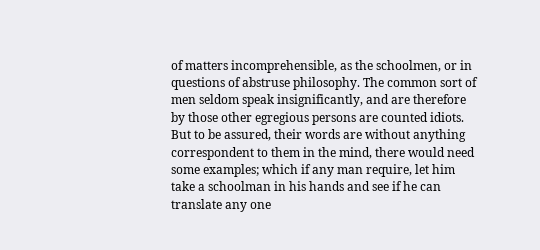of matters incomprehensible, as the schoolmen, or in questions of abstruse philosophy. The common sort of men seldom speak insignificantly, and are therefore by those other egregious persons are counted idiots. But to be assured, their words are without anything correspondent to them in the mind, there would need some examples; which if any man require, let him take a schoolman in his hands and see if he can translate any one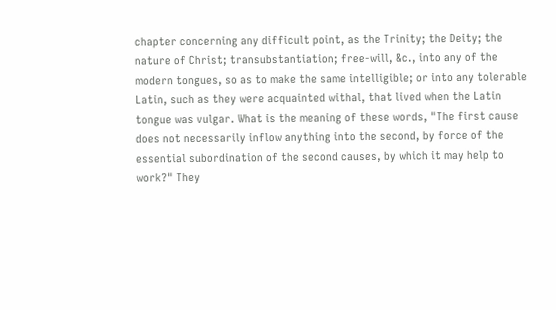chapter concerning any difficult point, as the Trinity; the Deity; the nature of Christ; transubstantiation; free-will, &c., into any of the modern tongues, so as to make the same intelligible; or into any tolerable Latin, such as they were acquainted withal, that lived when the Latin tongue was vulgar. What is the meaning of these words, "The first cause does not necessarily inflow anything into the second, by force of the essential subordination of the second causes, by which it may help to work?" They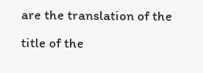are the translation of the title of the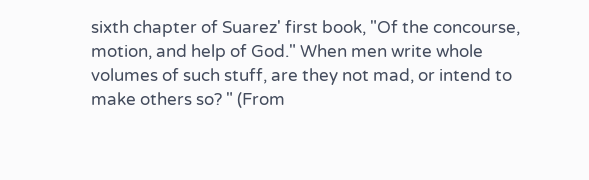sixth chapter of Suarez' first book, "Of the concourse, motion, and help of God." When men write whole volumes of such stuff, are they not mad, or intend to make others so? " (From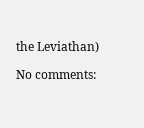the Leviathan)

No comments: